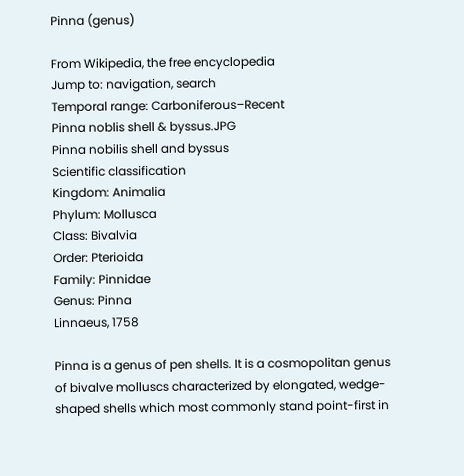Pinna (genus)

From Wikipedia, the free encyclopedia
Jump to: navigation, search
Temporal range: Carboniferous–Recent
Pinna noblis shell & byssus.JPG
Pinna nobilis shell and byssus
Scientific classification
Kingdom: Animalia
Phylum: Mollusca
Class: Bivalvia
Order: Pterioida
Family: Pinnidae
Genus: Pinna
Linnaeus, 1758

Pinna is a genus of pen shells. It is a cosmopolitan genus of bivalve molluscs characterized by elongated, wedge-shaped shells which most commonly stand point-first in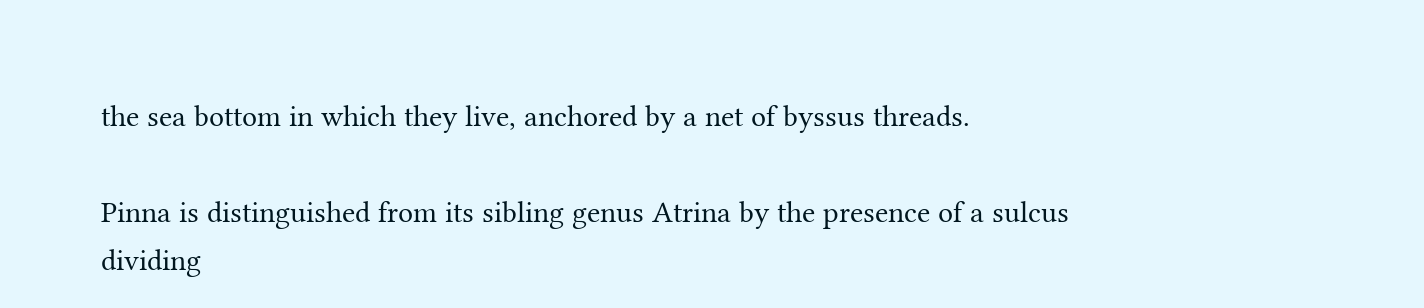the sea bottom in which they live, anchored by a net of byssus threads.

Pinna is distinguished from its sibling genus Atrina by the presence of a sulcus dividing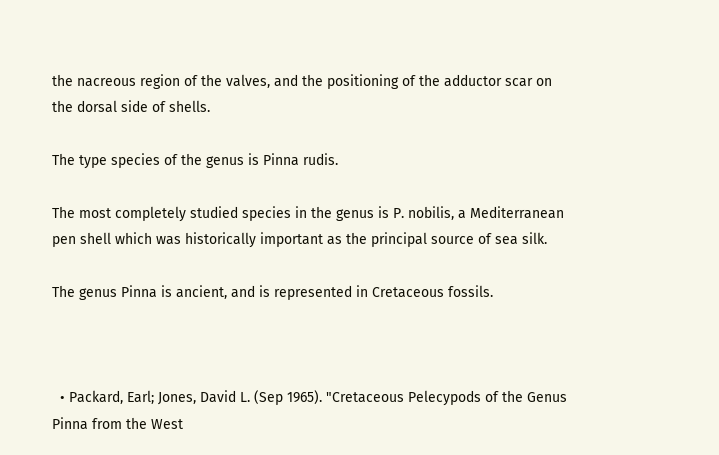the nacreous region of the valves, and the positioning of the adductor scar on the dorsal side of shells.

The type species of the genus is Pinna rudis.

The most completely studied species in the genus is P. nobilis, a Mediterranean pen shell which was historically important as the principal source of sea silk.

The genus Pinna is ancient, and is represented in Cretaceous fossils.



  • Packard, Earl; Jones, David L. (Sep 1965). "Cretaceous Pelecypods of the Genus Pinna from the West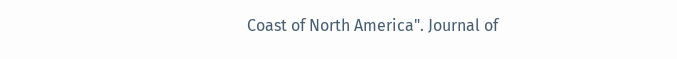Coast of North America". Journal of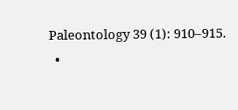Paleontology 39 (1): 910–915.
  •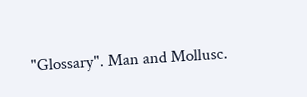"Glossary". Man and Mollusc.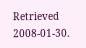Retrieved 2008-01-30.